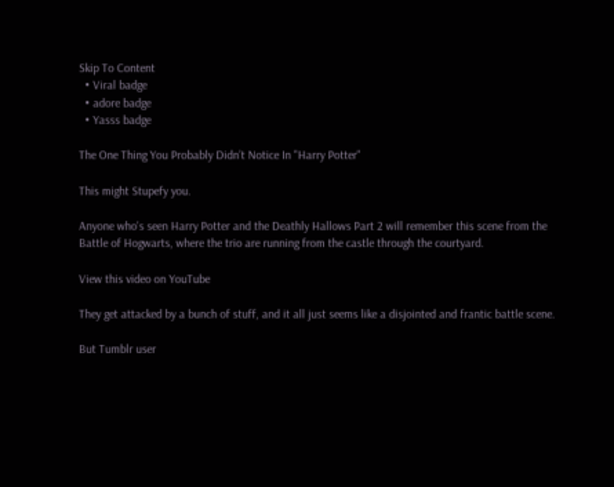Skip To Content
  • Viral badge
  • adore badge
  • Yasss badge

The One Thing You Probably Didn’t Notice In "Harry Potter"

This might Stupefy you.

Anyone who's seen Harry Potter and the Deathly Hallows Part 2 will remember this scene from the Battle of Hogwarts, where the trio are running from the castle through the courtyard.

View this video on YouTube

They get attacked by a bunch of stuff, and it all just seems like a disjointed and frantic battle scene.

But Tumblr user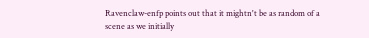Ravenclaw-enfp points out that it mightn't be as random of a scene as we initially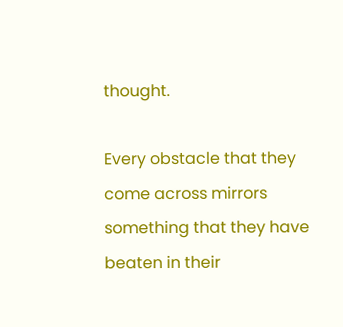thought.

Every obstacle that they come across mirrors something that they have beaten in their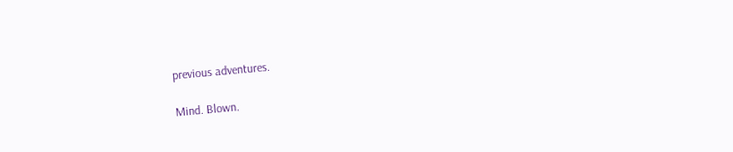previous adventures.

Mind. Blown.